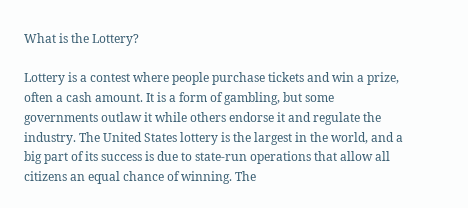What is the Lottery?

Lottery is a contest where people purchase tickets and win a prize, often a cash amount. It is a form of gambling, but some governments outlaw it while others endorse it and regulate the industry. The United States lottery is the largest in the world, and a big part of its success is due to state-run operations that allow all citizens an equal chance of winning. The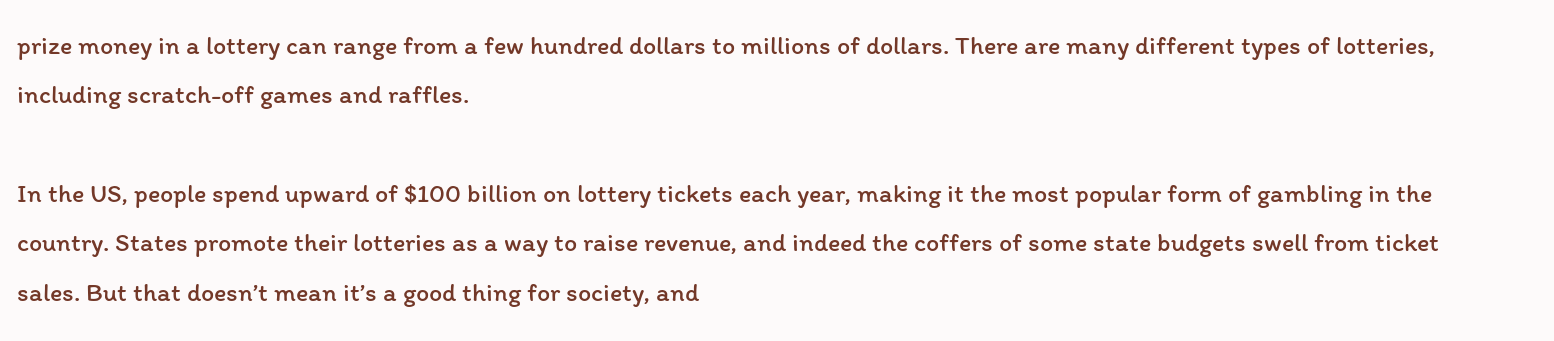prize money in a lottery can range from a few hundred dollars to millions of dollars. There are many different types of lotteries, including scratch-off games and raffles.

In the US, people spend upward of $100 billion on lottery tickets each year, making it the most popular form of gambling in the country. States promote their lotteries as a way to raise revenue, and indeed the coffers of some state budgets swell from ticket sales. But that doesn’t mean it’s a good thing for society, and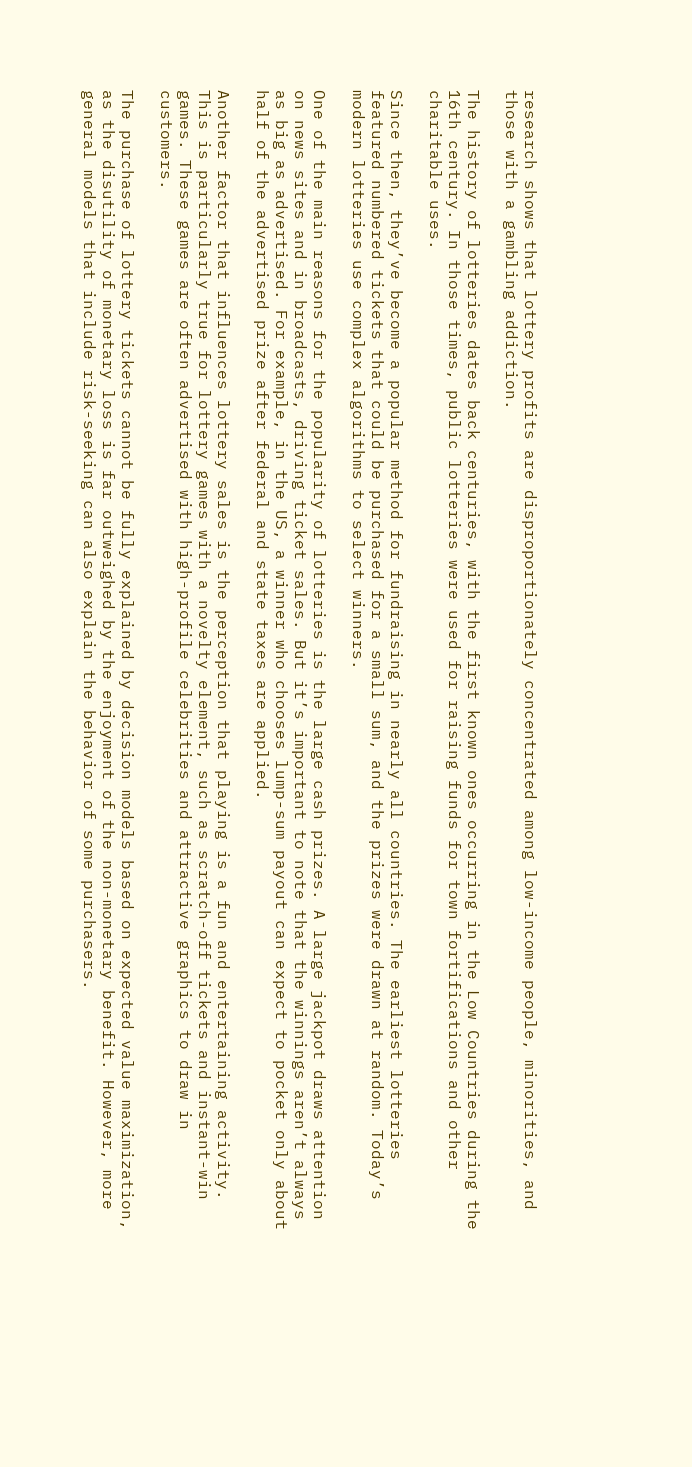research shows that lottery profits are disproportionately concentrated among low-income people, minorities, and those with a gambling addiction.

The history of lotteries dates back centuries, with the first known ones occurring in the Low Countries during the 16th century. In those times, public lotteries were used for raising funds for town fortifications and other charitable uses.

Since then, they’ve become a popular method for fundraising in nearly all countries. The earliest lotteries featured numbered tickets that could be purchased for a small sum, and the prizes were drawn at random. Today’s modern lotteries use complex algorithms to select winners.

One of the main reasons for the popularity of lotteries is the large cash prizes. A large jackpot draws attention on news sites and in broadcasts, driving ticket sales. But it’s important to note that the winnings aren’t always as big as advertised. For example, in the US, a winner who chooses lump-sum payout can expect to pocket only about half of the advertised prize after federal and state taxes are applied.

Another factor that influences lottery sales is the perception that playing is a fun and entertaining activity. This is particularly true for lottery games with a novelty element, such as scratch-off tickets and instant-win games. These games are often advertised with high-profile celebrities and attractive graphics to draw in customers.

The purchase of lottery tickets cannot be fully explained by decision models based on expected value maximization, as the disutility of monetary loss is far outweighed by the enjoyment of the non-monetary benefit. However, more general models that include risk-seeking can also explain the behavior of some purchasers.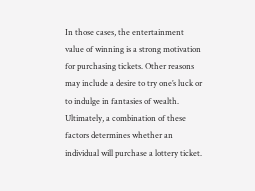In those cases, the entertainment value of winning is a strong motivation for purchasing tickets. Other reasons may include a desire to try one’s luck or to indulge in fantasies of wealth. Ultimately, a combination of these factors determines whether an individual will purchase a lottery ticket.